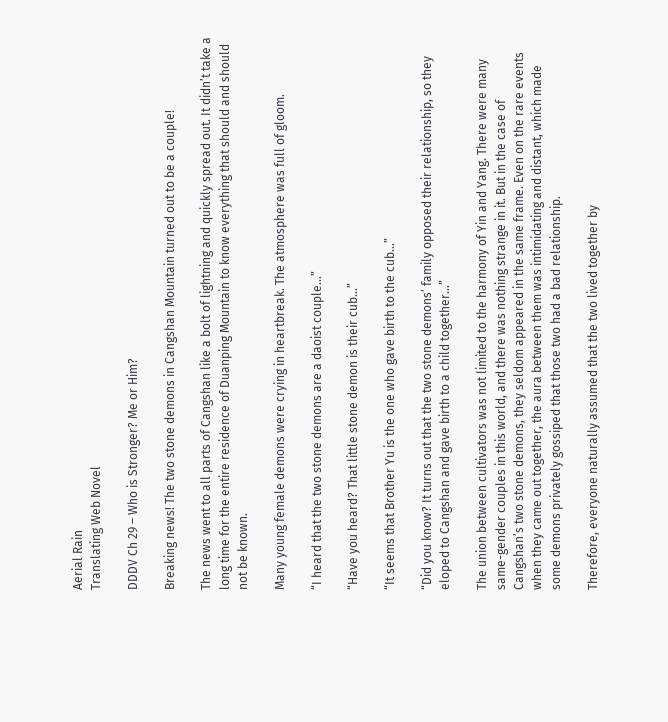Aerial Rain
Translating Web Novel

DDDV Ch 29 – Who is Stronger? Me or Him?

Breaking news! The two stone demons in Cangshan Mountain turned out to be a couple!

The news went to all parts of Cangshan like a bolt of lightning and quickly spread out. It didn’t take a long time for the entire residence of Duanping Mountain to know everything that should and should not be known.

Many young female demons were crying in heartbreak. The atmosphere was full of gloom.

“I heard that the two stone demons are a daoist couple…”

“Have you heard? That little stone demon is their cub…”

“It seems that Brother Yu is the one who gave birth to the cub…”

“Did you know? It turns out that the two stone demons’ family opposed their relationship, so they eloped to Cangshan and gave birth to a child together…”

The union between cultivators was not limited to the harmony of Yin and Yang. There were many same-gender couples in this world, and there was nothing strange in it. But in the case of Cangshan’s two stone demons, they seldom appeared in the same frame. Even on the rare events when they came out together, the aura between them was intimidating and distant, which made some demons privately gossiped that those two had a bad relationship.

Therefore, everyone naturally assumed that the two lived together by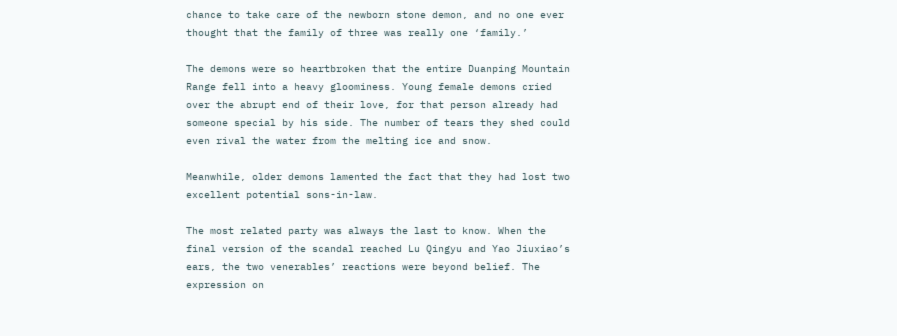chance to take care of the newborn stone demon, and no one ever thought that the family of three was really one ‘family.’

The demons were so heartbroken that the entire Duanping Mountain Range fell into a heavy gloominess. Young female demons cried over the abrupt end of their love, for that person already had someone special by his side. The number of tears they shed could even rival the water from the melting ice and snow.

Meanwhile, older demons lamented the fact that they had lost two excellent potential sons-in-law.

The most related party was always the last to know. When the final version of the scandal reached Lu Qingyu and Yao Jiuxiao’s ears, the two venerables’ reactions were beyond belief. The expression on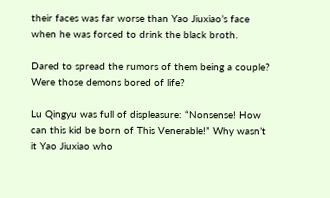their faces was far worse than Yao Jiuxiao’s face when he was forced to drink the black broth.

Dared to spread the rumors of them being a couple? Were those demons bored of life?

Lu Qingyu was full of displeasure: “Nonsense! How can this kid be born of This Venerable!” Why wasn’t it Yao Jiuxiao who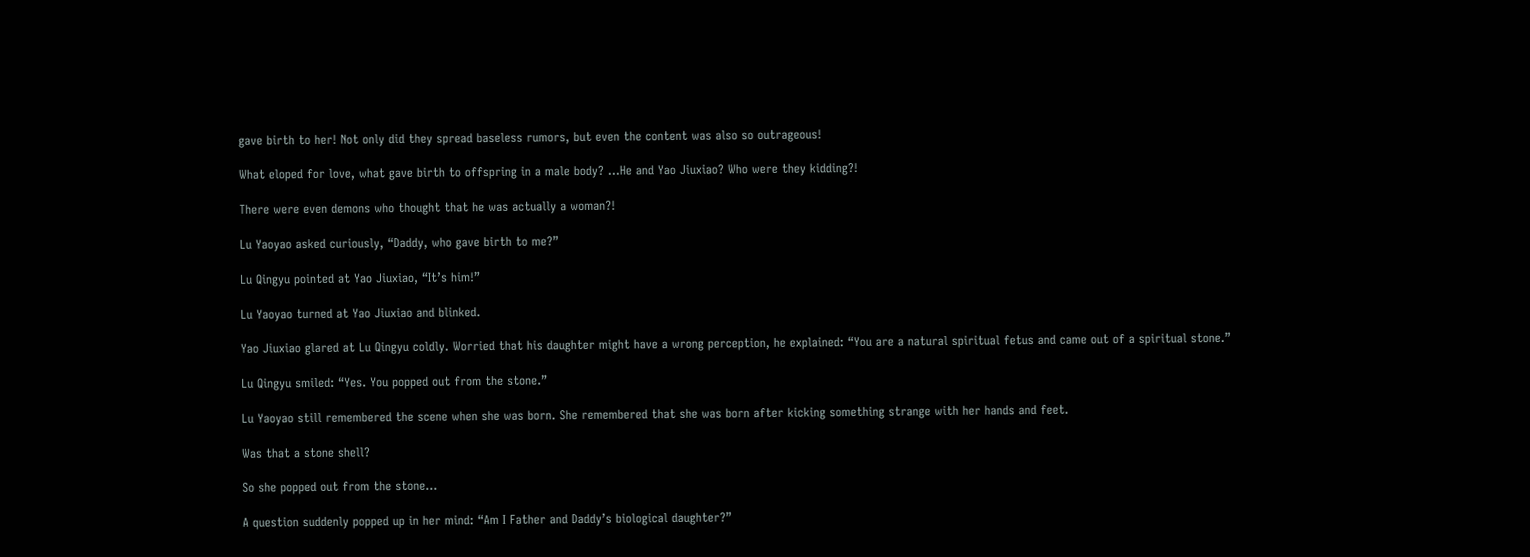gave birth to her! Not only did they spread baseless rumors, but even the content was also so outrageous!

What eloped for love, what gave birth to offspring in a male body? …He and Yao Jiuxiao? Who were they kidding?!

There were even demons who thought that he was actually a woman?!

Lu Yaoyao asked curiously, “Daddy, who gave birth to me?”

Lu Qingyu pointed at Yao Jiuxiao, “It’s him!”

Lu Yaoyao turned at Yao Jiuxiao and blinked.

Yao Jiuxiao glared at Lu Qingyu coldly. Worried that his daughter might have a wrong perception, he explained: “You are a natural spiritual fetus and came out of a spiritual stone.”

Lu Qingyu smiled: “Yes. You popped out from the stone.”

Lu Yaoyao still remembered the scene when she was born. She remembered that she was born after kicking something strange with her hands and feet.

Was that a stone shell?

So she popped out from the stone…

A question suddenly popped up in her mind: “Am I Father and Daddy’s biological daughter?”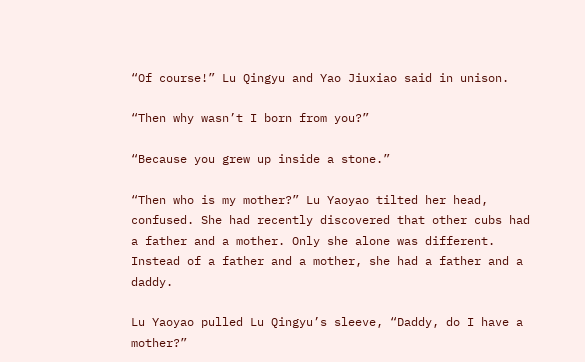“Of course!” Lu Qingyu and Yao Jiuxiao said in unison.

“Then why wasn’t I born from you?”

“Because you grew up inside a stone.”

“Then who is my mother?” Lu Yaoyao tilted her head, confused. She had recently discovered that other cubs had a father and a mother. Only she alone was different. Instead of a father and a mother, she had a father and a daddy.

Lu Yaoyao pulled Lu Qingyu’s sleeve, “Daddy, do I have a mother?”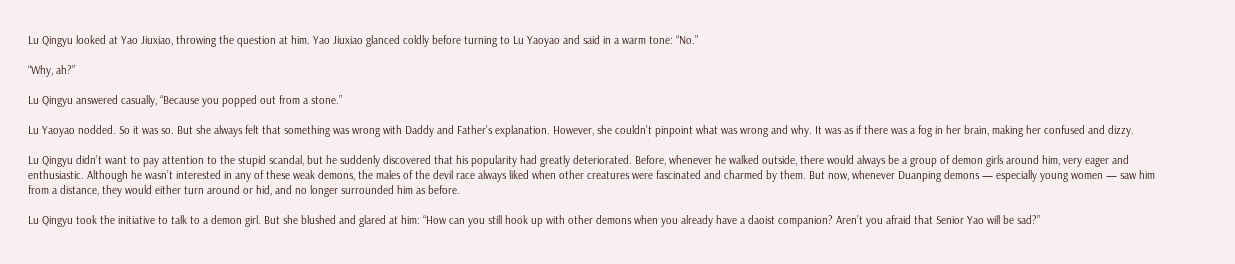Lu Qingyu looked at Yao Jiuxiao, throwing the question at him. Yao Jiuxiao glanced coldly before turning to Lu Yaoyao and said in a warm tone: “No.”

“Why, ah?”

Lu Qingyu answered casually, “Because you popped out from a stone.”

Lu Yaoyao nodded. So it was so. But she always felt that something was wrong with Daddy and Father’s explanation. However, she couldn’t pinpoint what was wrong and why. It was as if there was a fog in her brain, making her confused and dizzy.

Lu Qingyu didn’t want to pay attention to the stupid scandal, but he suddenly discovered that his popularity had greatly deteriorated. Before, whenever he walked outside, there would always be a group of demon girls around him, very eager and enthusiastic. Although he wasn’t interested in any of these weak demons, the males of the devil race always liked when other creatures were fascinated and charmed by them. But now, whenever Duanping demons — especially young women — saw him from a distance, they would either turn around or hid, and no longer surrounded him as before.

Lu Qingyu took the initiative to talk to a demon girl. But she blushed and glared at him: “How can you still hook up with other demons when you already have a daoist companion? Aren’t you afraid that Senior Yao will be sad?”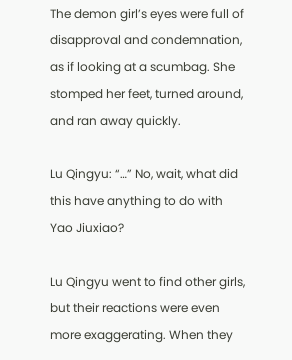The demon girl’s eyes were full of disapproval and condemnation, as if looking at a scumbag. She stomped her feet, turned around, and ran away quickly.

Lu Qingyu: “…” No, wait, what did this have anything to do with Yao Jiuxiao?

Lu Qingyu went to find other girls, but their reactions were even more exaggerating. When they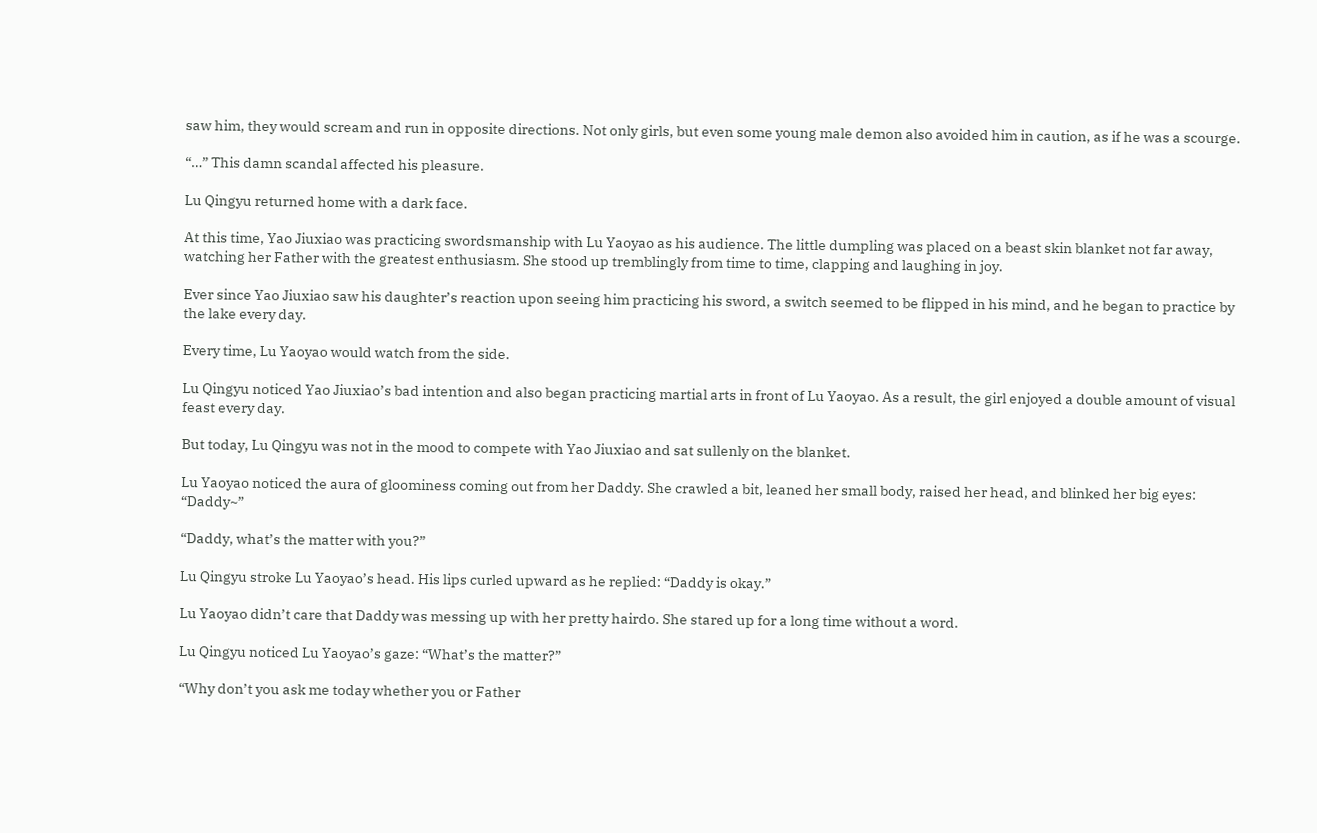saw him, they would scream and run in opposite directions. Not only girls, but even some young male demon also avoided him in caution, as if he was a scourge.

“…” This damn scandal affected his pleasure.

Lu Qingyu returned home with a dark face.

At this time, Yao Jiuxiao was practicing swordsmanship with Lu Yaoyao as his audience. The little dumpling was placed on a beast skin blanket not far away, watching her Father with the greatest enthusiasm. She stood up tremblingly from time to time, clapping and laughing in joy.

Ever since Yao Jiuxiao saw his daughter’s reaction upon seeing him practicing his sword, a switch seemed to be flipped in his mind, and he began to practice by the lake every day.

Every time, Lu Yaoyao would watch from the side.

Lu Qingyu noticed Yao Jiuxiao’s bad intention and also began practicing martial arts in front of Lu Yaoyao. As a result, the girl enjoyed a double amount of visual feast every day.

But today, Lu Qingyu was not in the mood to compete with Yao Jiuxiao and sat sullenly on the blanket.

Lu Yaoyao noticed the aura of gloominess coming out from her Daddy. She crawled a bit, leaned her small body, raised her head, and blinked her big eyes: “Daddy~”

“Daddy, what’s the matter with you?”

Lu Qingyu stroke Lu Yaoyao’s head. His lips curled upward as he replied: “Daddy is okay.”

Lu Yaoyao didn’t care that Daddy was messing up with her pretty hairdo. She stared up for a long time without a word.

Lu Qingyu noticed Lu Yaoyao’s gaze: “What’s the matter?”

“Why don’t you ask me today whether you or Father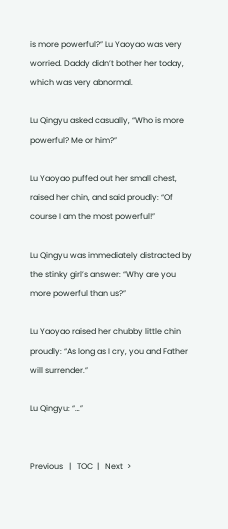is more powerful?” Lu Yaoyao was very worried. Daddy didn’t bother her today, which was very abnormal.

Lu Qingyu asked casually, “Who is more powerful? Me or him?”

Lu Yaoyao puffed out her small chest, raised her chin, and said proudly: “Of course I am the most powerful!”

Lu Qingyu was immediately distracted by the stinky girl’s answer: “Why are you more powerful than us?”

Lu Yaoyao raised her chubby little chin proudly: “As long as I cry, you and Father will surrender.”

Lu Qingyu: “…”


Previous   |   TOC  |   Next  >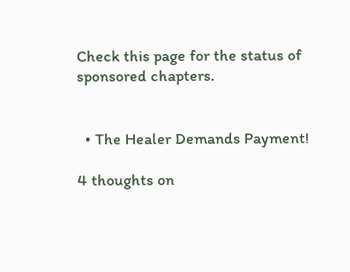Check this page for the status of sponsored chapters.


  • The Healer Demands Payment!

4 thoughts on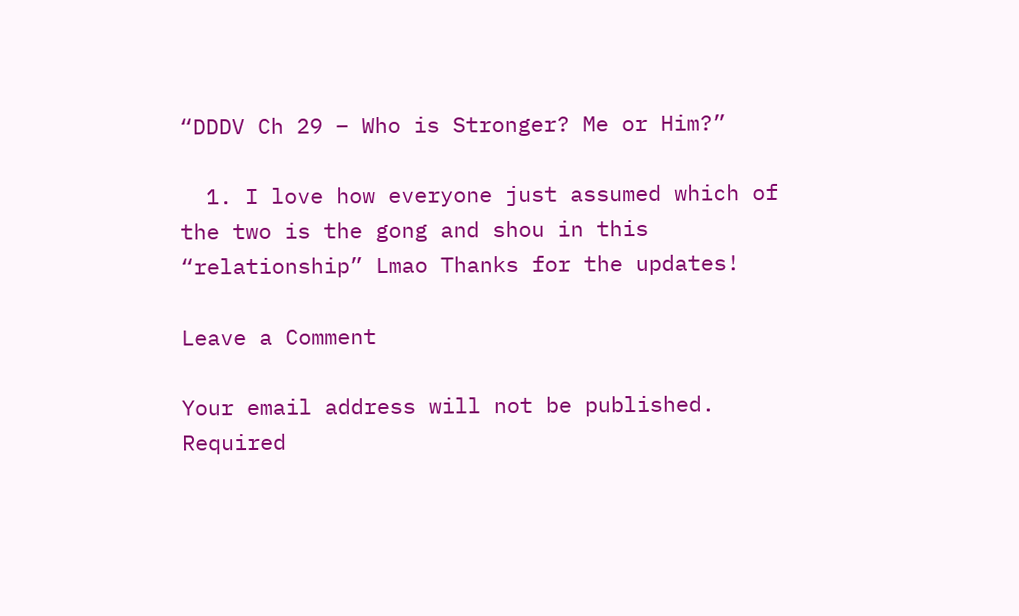“DDDV Ch 29 – Who is Stronger? Me or Him?”

  1. I love how everyone just assumed which of the two is the gong and shou in this “relationship” Lmao Thanks for the updates!

Leave a Comment

Your email address will not be published. Required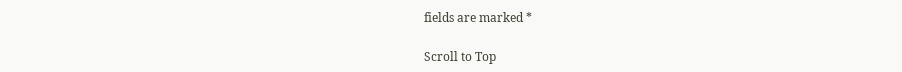fields are marked *

Scroll to Top